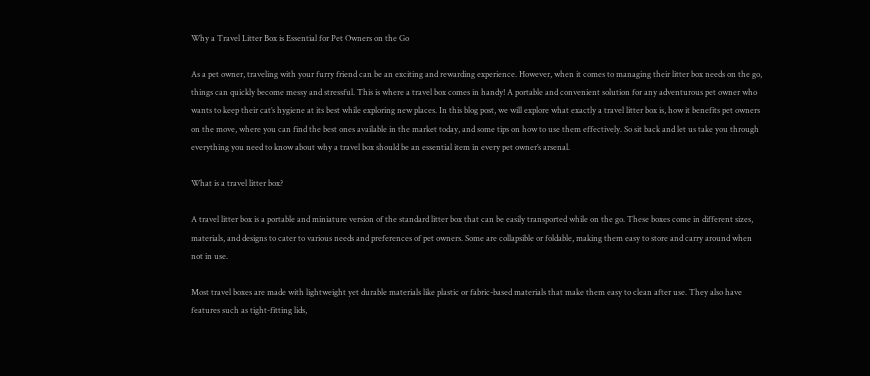Why a Travel Litter Box is Essential for Pet Owners on the Go

As a pet owner, traveling with your furry friend can be an exciting and rewarding experience. However, when it comes to managing their litter box needs on the go, things can quickly become messy and stressful. This is where a travel box comes in handy! A portable and convenient solution for any adventurous pet owner who wants to keep their cat’s hygiene at its best while exploring new places. In this blog post, we will explore what exactly a travel litter box is, how it benefits pet owners on the move, where you can find the best ones available in the market today, and some tips on how to use them effectively. So sit back and let us take you through everything you need to know about why a travel box should be an essential item in every pet owner’s arsenal.

What is a travel litter box?

A travel litter box is a portable and miniature version of the standard litter box that can be easily transported while on the go. These boxes come in different sizes, materials, and designs to cater to various needs and preferences of pet owners. Some are collapsible or foldable, making them easy to store and carry around when not in use.

Most travel boxes are made with lightweight yet durable materials like plastic or fabric-based materials that make them easy to clean after use. They also have features such as tight-fitting lids,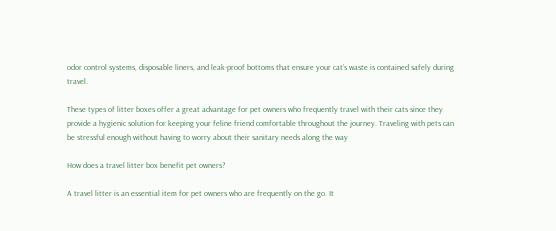odor control systems, disposable liners, and leak-proof bottoms that ensure your cat’s waste is contained safely during travel.

These types of litter boxes offer a great advantage for pet owners who frequently travel with their cats since they provide a hygienic solution for keeping your feline friend comfortable throughout the journey. Traveling with pets can be stressful enough without having to worry about their sanitary needs along the way

How does a travel litter box benefit pet owners?

A travel litter is an essential item for pet owners who are frequently on the go. It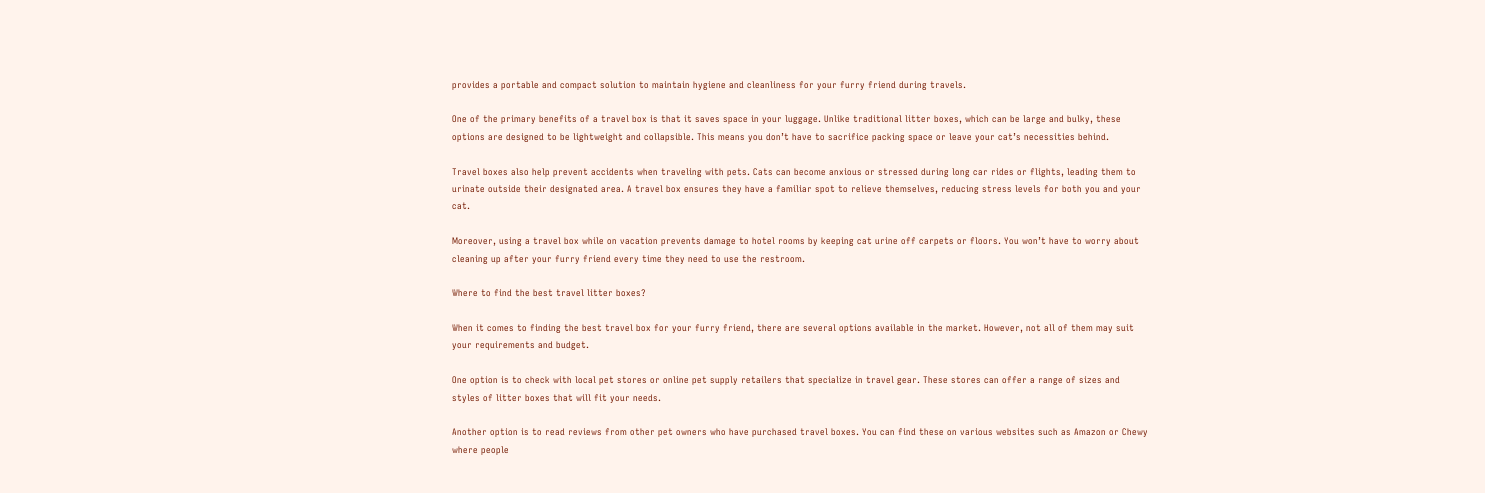provides a portable and compact solution to maintain hygiene and cleanliness for your furry friend during travels.

One of the primary benefits of a travel box is that it saves space in your luggage. Unlike traditional litter boxes, which can be large and bulky, these options are designed to be lightweight and collapsible. This means you don’t have to sacrifice packing space or leave your cat’s necessities behind.

Travel boxes also help prevent accidents when traveling with pets. Cats can become anxious or stressed during long car rides or flights, leading them to urinate outside their designated area. A travel box ensures they have a familiar spot to relieve themselves, reducing stress levels for both you and your cat.

Moreover, using a travel box while on vacation prevents damage to hotel rooms by keeping cat urine off carpets or floors. You won’t have to worry about cleaning up after your furry friend every time they need to use the restroom.

Where to find the best travel litter boxes?

When it comes to finding the best travel box for your furry friend, there are several options available in the market. However, not all of them may suit your requirements and budget.

One option is to check with local pet stores or online pet supply retailers that specialize in travel gear. These stores can offer a range of sizes and styles of litter boxes that will fit your needs.

Another option is to read reviews from other pet owners who have purchased travel boxes. You can find these on various websites such as Amazon or Chewy where people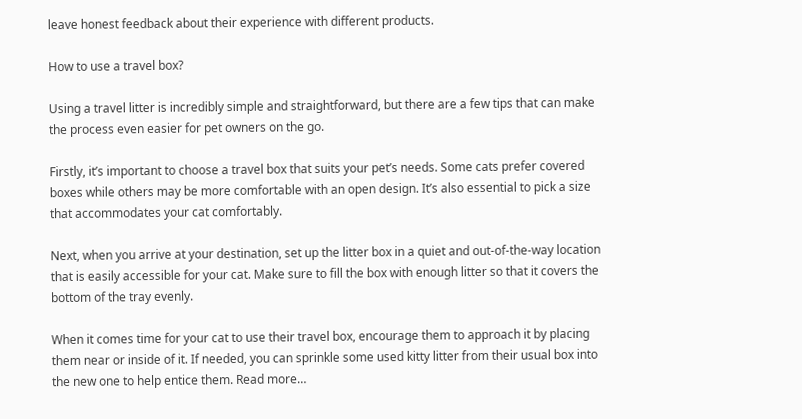leave honest feedback about their experience with different products.

How to use a travel box?

Using a travel litter is incredibly simple and straightforward, but there are a few tips that can make the process even easier for pet owners on the go.

Firstly, it’s important to choose a travel box that suits your pet’s needs. Some cats prefer covered boxes while others may be more comfortable with an open design. It’s also essential to pick a size that accommodates your cat comfortably.

Next, when you arrive at your destination, set up the litter box in a quiet and out-of-the-way location that is easily accessible for your cat. Make sure to fill the box with enough litter so that it covers the bottom of the tray evenly.

When it comes time for your cat to use their travel box, encourage them to approach it by placing them near or inside of it. If needed, you can sprinkle some used kitty litter from their usual box into the new one to help entice them. Read more…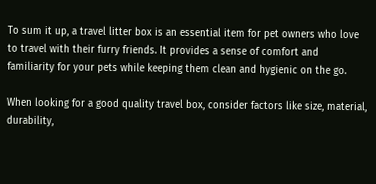To sum it up, a travel litter box is an essential item for pet owners who love to travel with their furry friends. It provides a sense of comfort and familiarity for your pets while keeping them clean and hygienic on the go.

When looking for a good quality travel box, consider factors like size, material, durability,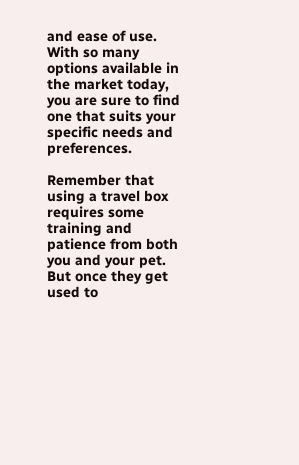and ease of use. With so many options available in the market today, you are sure to find one that suits your specific needs and preferences.

Remember that using a travel box requires some training and patience from both you and your pet. But once they get used to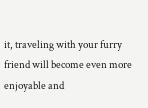it, traveling with your furry friend will become even more enjoyable and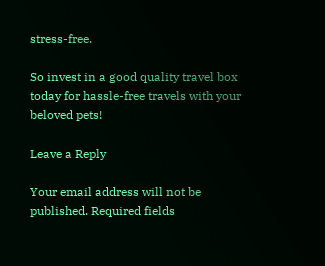stress-free.

So invest in a good quality travel box today for hassle-free travels with your beloved pets!

Leave a Reply

Your email address will not be published. Required fields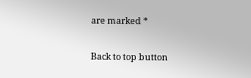are marked *

Back to top button